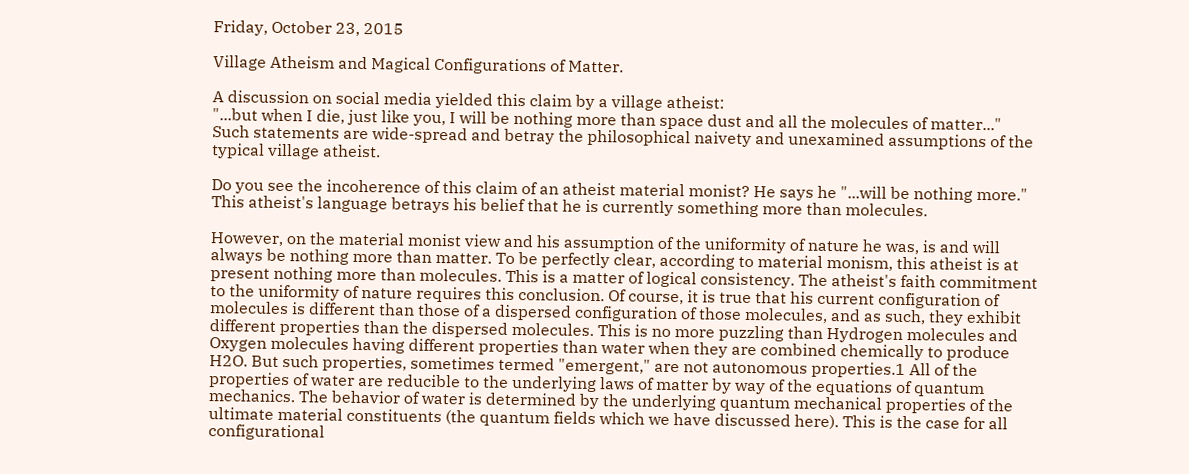Friday, October 23, 2015

Village Atheism and Magical Configurations of Matter.

A discussion on social media yielded this claim by a village atheist:
"...but when I die, just like you, I will be nothing more than space dust and all the molecules of matter..."
Such statements are wide-spread and betray the philosophical naivety and unexamined assumptions of the typical village atheist.

Do you see the incoherence of this claim of an atheist material monist? He says he "...will be nothing more." This atheist's language betrays his belief that he is currently something more than molecules.

However, on the material monist view and his assumption of the uniformity of nature he was, is and will always be nothing more than matter. To be perfectly clear, according to material monism, this atheist is at present nothing more than molecules. This is a matter of logical consistency. The atheist's faith commitment to the uniformity of nature requires this conclusion. Of course, it is true that his current configuration of molecules is different than those of a dispersed configuration of those molecules, and as such, they exhibit different properties than the dispersed molecules. This is no more puzzling than Hydrogen molecules and Oxygen molecules having different properties than water when they are combined chemically to produce H2O. But such properties, sometimes termed "emergent," are not autonomous properties.1 All of the properties of water are reducible to the underlying laws of matter by way of the equations of quantum mechanics. The behavior of water is determined by the underlying quantum mechanical properties of the ultimate material constituents (the quantum fields which we have discussed here). This is the case for all configurational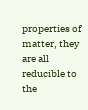properties of matter, they are all reducible to the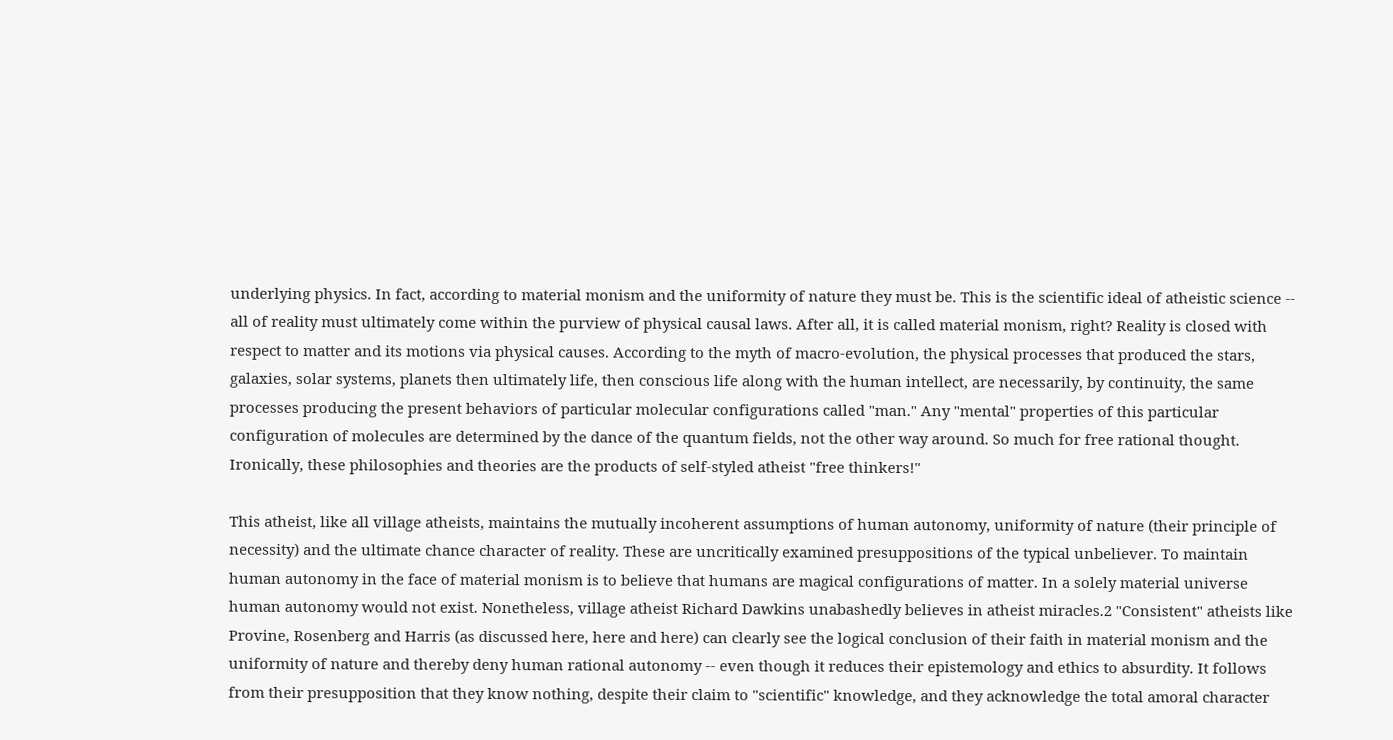underlying physics. In fact, according to material monism and the uniformity of nature they must be. This is the scientific ideal of atheistic science -- all of reality must ultimately come within the purview of physical causal laws. After all, it is called material monism, right? Reality is closed with respect to matter and its motions via physical causes. According to the myth of macro-evolution, the physical processes that produced the stars, galaxies, solar systems, planets then ultimately life, then conscious life along with the human intellect, are necessarily, by continuity, the same processes producing the present behaviors of particular molecular configurations called "man." Any "mental" properties of this particular configuration of molecules are determined by the dance of the quantum fields, not the other way around. So much for free rational thought. Ironically, these philosophies and theories are the products of self-styled atheist "free thinkers!"

This atheist, like all village atheists, maintains the mutually incoherent assumptions of human autonomy, uniformity of nature (their principle of necessity) and the ultimate chance character of reality. These are uncritically examined presuppositions of the typical unbeliever. To maintain human autonomy in the face of material monism is to believe that humans are magical configurations of matter. In a solely material universe human autonomy would not exist. Nonetheless, village atheist Richard Dawkins unabashedly believes in atheist miracles.2 "Consistent" atheists like Provine, Rosenberg and Harris (as discussed here, here and here) can clearly see the logical conclusion of their faith in material monism and the uniformity of nature and thereby deny human rational autonomy -- even though it reduces their epistemology and ethics to absurdity. It follows from their presupposition that they know nothing, despite their claim to "scientific" knowledge, and they acknowledge the total amoral character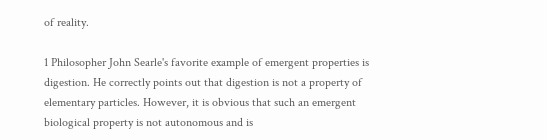of reality.

1 Philosopher John Searle's favorite example of emergent properties is digestion. He correctly points out that digestion is not a property of elementary particles. However, it is obvious that such an emergent biological property is not autonomous and is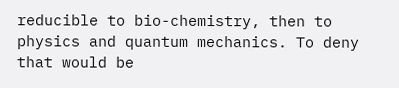reducible to bio-chemistry, then to physics and quantum mechanics. To deny that would be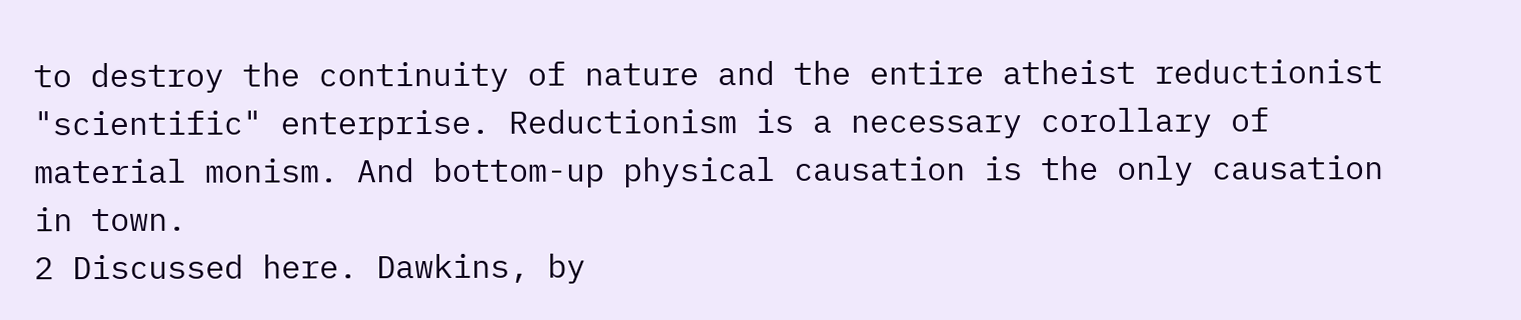to destroy the continuity of nature and the entire atheist reductionist "scientific" enterprise. Reductionism is a necessary corollary of material monism. And bottom-up physical causation is the only causation in town.
2 Discussed here. Dawkins, by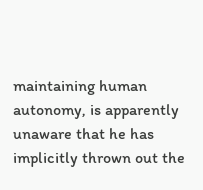maintaining human autonomy, is apparently unaware that he has implicitly thrown out the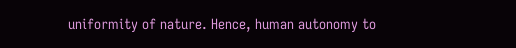uniformity of nature. Hence, human autonomy to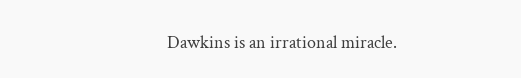Dawkins is an irrational miracle.